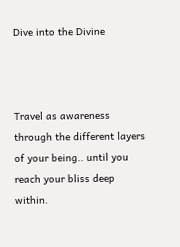Dive into the Divine



Travel as awareness through the different layers of your being.. until you reach your bliss deep within.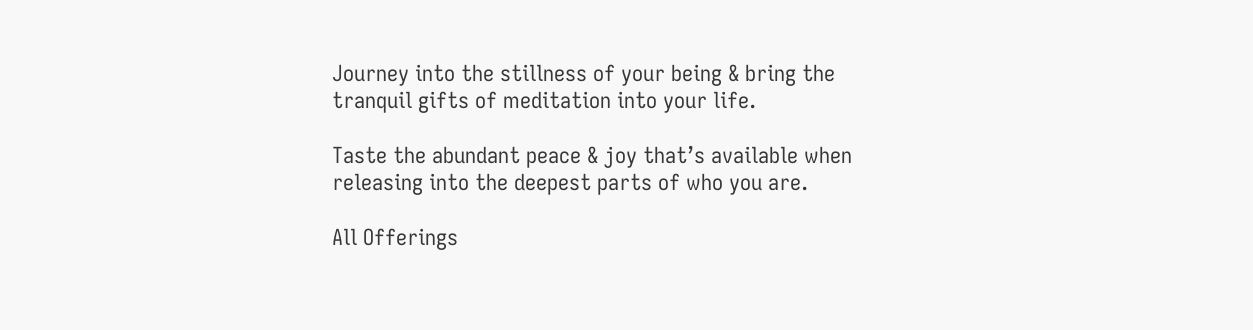Journey into the stillness of your being & bring the tranquil gifts of meditation into your life.

Taste the abundant peace & joy that’s available when releasing into the deepest parts of who you are.

All Offerings